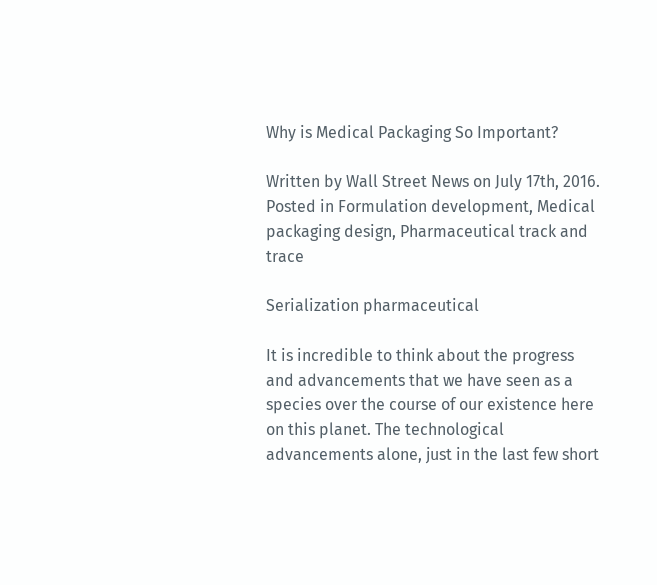Why is Medical Packaging So Important?

Written by Wall Street News on July 17th, 2016. Posted in Formulation development, Medical packaging design, Pharmaceutical track and trace

Serialization pharmaceutical

It is incredible to think about the progress and advancements that we have seen as a species over the course of our existence here on this planet. The technological advancements alone, just in the last few short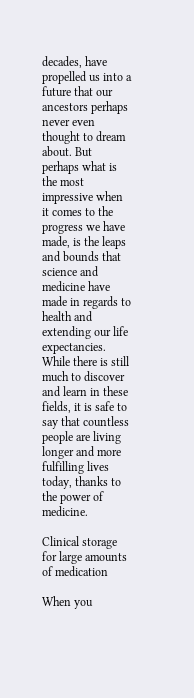decades, have propelled us into a future that our ancestors perhaps never even thought to dream about. But perhaps what is the most impressive when it comes to the progress we have made, is the leaps and bounds that science and medicine have made in regards to health and extending our life expectancies. While there is still much to discover and learn in these fields, it is safe to say that countless people are living longer and more fulfilling lives today, thanks to the power of medicine.

Clinical storage for large amounts of medication

When you